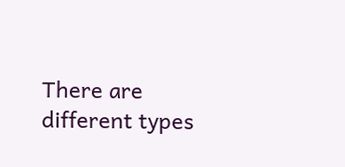There are different types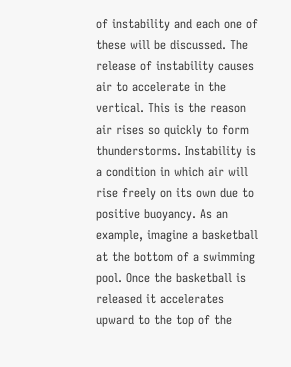of instability and each one of these will be discussed. The release of instability causes air to accelerate in the vertical. This is the reason air rises so quickly to form thunderstorms. Instability is a condition in which air will rise freely on its own due to positive buoyancy. As an example, imagine a basketball at the bottom of a swimming pool. Once the basketball is released it accelerates upward to the top of the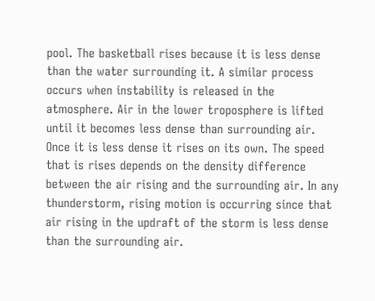pool. The basketball rises because it is less dense than the water surrounding it. A similar process occurs when instability is released in the atmosphere. Air in the lower troposphere is lifted until it becomes less dense than surrounding air. Once it is less dense it rises on its own. The speed that is rises depends on the density difference between the air rising and the surrounding air. In any thunderstorm, rising motion is occurring since that air rising in the updraft of the storm is less dense than the surrounding air.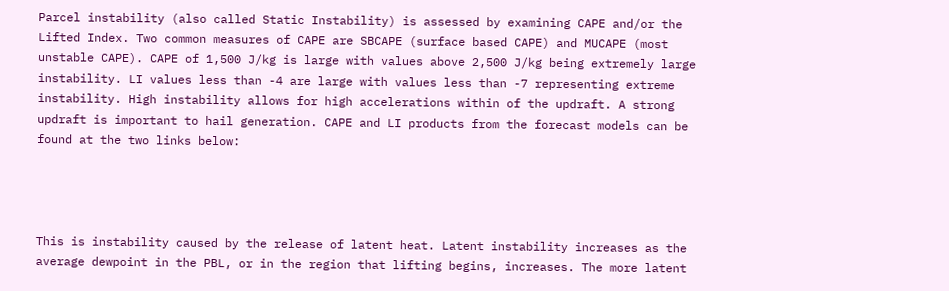Parcel instability (also called Static Instability) is assessed by examining CAPE and/or the Lifted Index. Two common measures of CAPE are SBCAPE (surface based CAPE) and MUCAPE (most unstable CAPE). CAPE of 1,500 J/kg is large with values above 2,500 J/kg being extremely large instability. LI values less than -4 are large with values less than -7 representing extreme instability. High instability allows for high accelerations within of the updraft. A strong updraft is important to hail generation. CAPE and LI products from the forecast models can be found at the two links below:




This is instability caused by the release of latent heat. Latent instability increases as the average dewpoint in the PBL, or in the region that lifting begins, increases. The more latent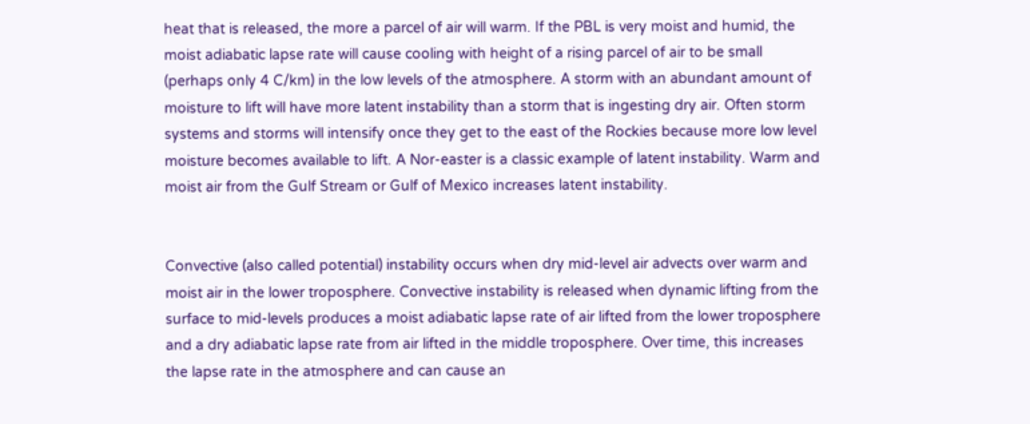heat that is released, the more a parcel of air will warm. If the PBL is very moist and humid, the moist adiabatic lapse rate will cause cooling with height of a rising parcel of air to be small (perhaps only 4 C/km) in the low levels of the atmosphere. A storm with an abundant amount of moisture to lift will have more latent instability than a storm that is ingesting dry air. Often storm systems and storms will intensify once they get to the east of the Rockies because more low level moisture becomes available to lift. A Nor-easter is a classic example of latent instability. Warm and moist air from the Gulf Stream or Gulf of Mexico increases latent instability.


Convective (also called potential) instability occurs when dry mid-level air advects over warm and moist air in the lower troposphere. Convective instability is released when dynamic lifting from the surface to mid-levels produces a moist adiabatic lapse rate of air lifted from the lower troposphere and a dry adiabatic lapse rate from air lifted in the middle troposphere. Over time, this increases the lapse rate in the atmosphere and can cause an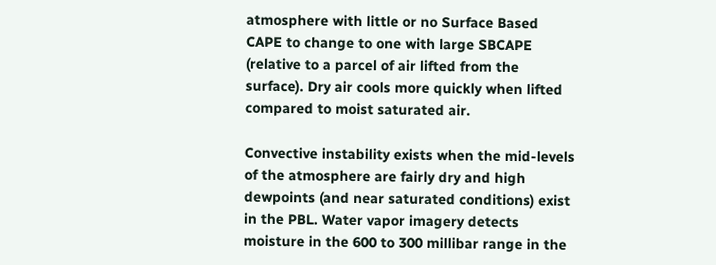atmosphere with little or no Surface Based CAPE to change to one with large SBCAPE (relative to a parcel of air lifted from the surface). Dry air cools more quickly when lifted compared to moist saturated air.

Convective instability exists when the mid-levels of the atmosphere are fairly dry and high dewpoints (and near saturated conditions) exist in the PBL. Water vapor imagery detects moisture in the 600 to 300 millibar range in the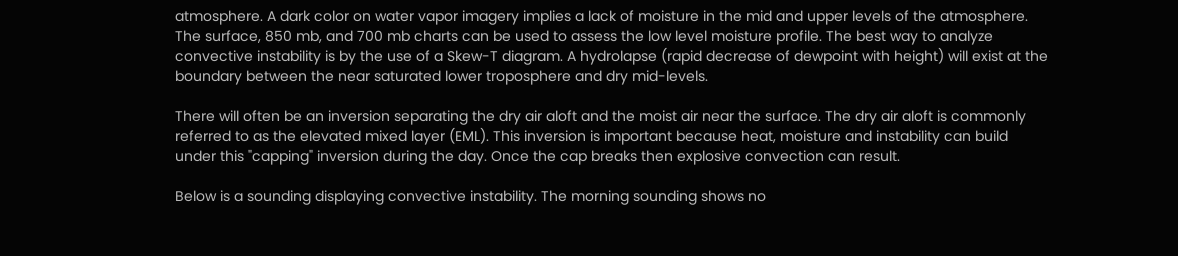atmosphere. A dark color on water vapor imagery implies a lack of moisture in the mid and upper levels of the atmosphere. The surface, 850 mb, and 700 mb charts can be used to assess the low level moisture profile. The best way to analyze convective instability is by the use of a Skew-T diagram. A hydrolapse (rapid decrease of dewpoint with height) will exist at the boundary between the near saturated lower troposphere and dry mid-levels.

There will often be an inversion separating the dry air aloft and the moist air near the surface. The dry air aloft is commonly referred to as the elevated mixed layer (EML). This inversion is important because heat, moisture and instability can build under this "capping" inversion during the day. Once the cap breaks then explosive convection can result.

Below is a sounding displaying convective instability. The morning sounding shows no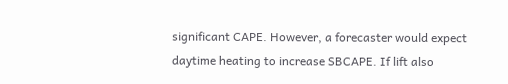significant CAPE. However, a forecaster would expect daytime heating to increase SBCAPE. If lift also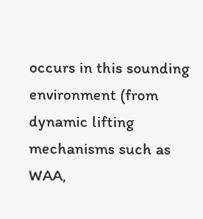occurs in this sounding environment (from dynamic lifting mechanisms such as WAA,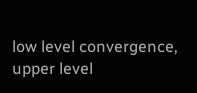low level convergence, upper level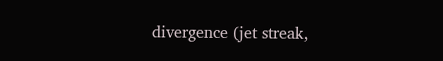divergence (jet streak,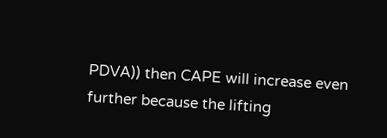PDVA)) then CAPE will increase even further because the lifting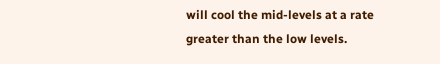will cool the mid-levels at a rate greater than the low levels.